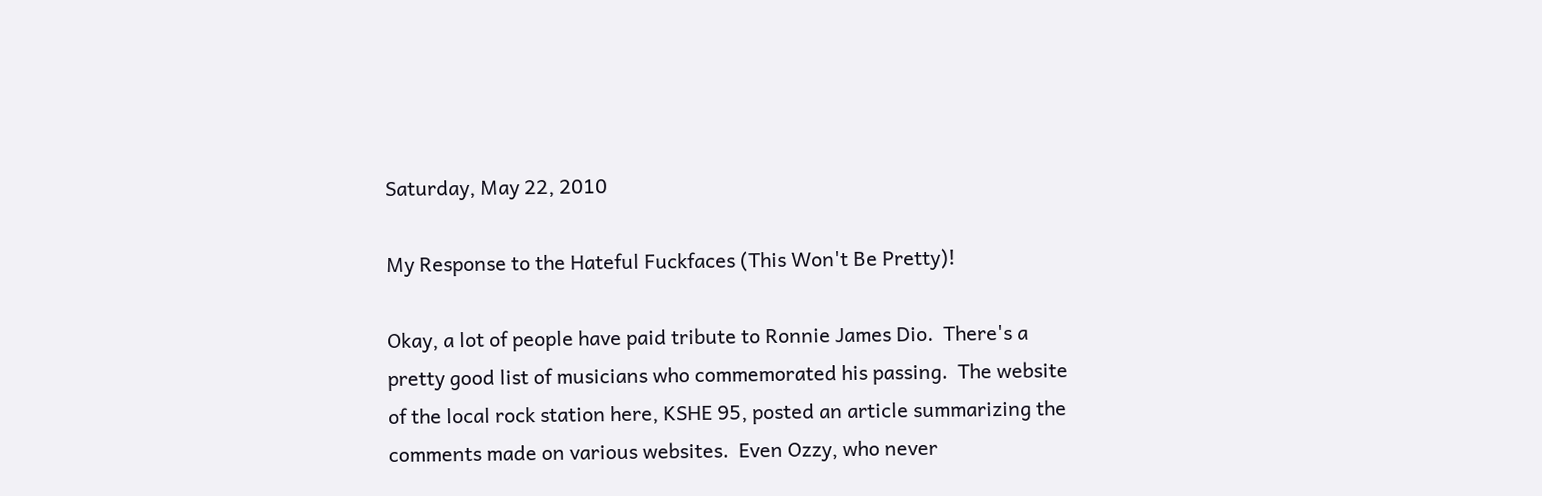Saturday, May 22, 2010

My Response to the Hateful Fuckfaces (This Won't Be Pretty)!

Okay, a lot of people have paid tribute to Ronnie James Dio.  There's a pretty good list of musicians who commemorated his passing.  The website of the local rock station here, KSHE 95, posted an article summarizing the comments made on various websites.  Even Ozzy, who never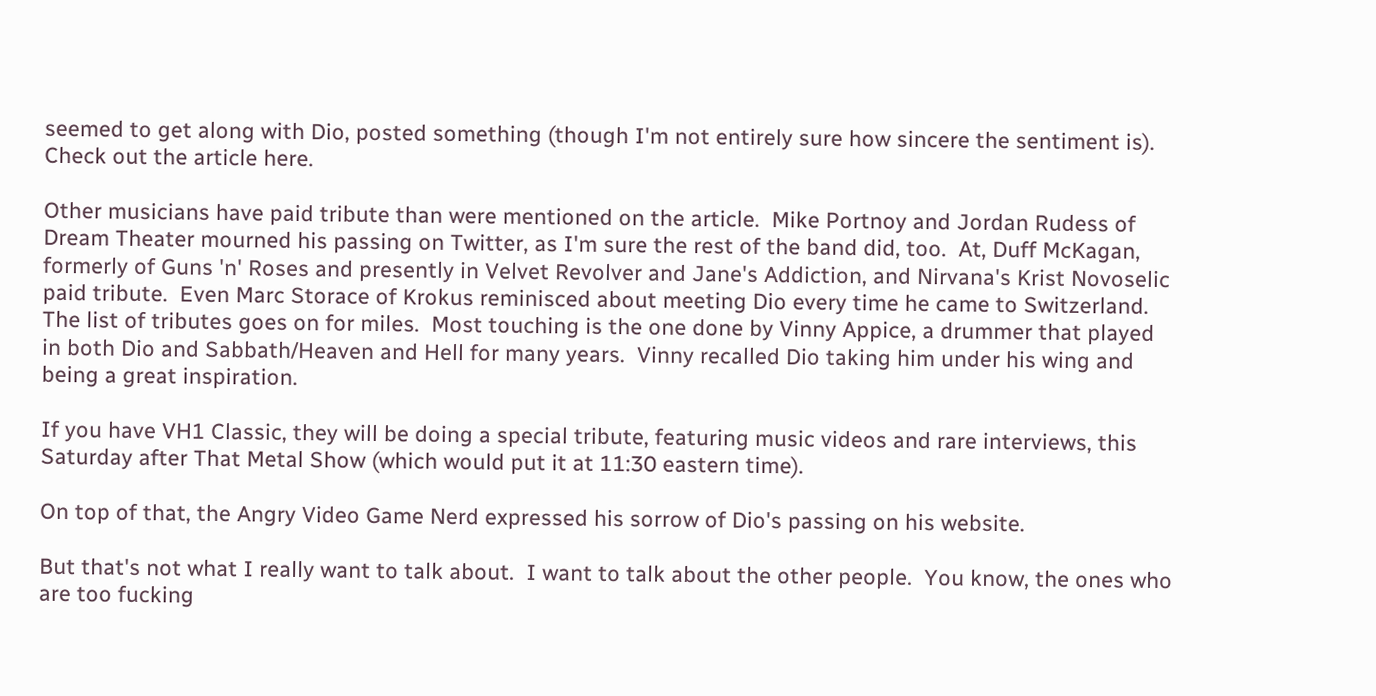seemed to get along with Dio, posted something (though I'm not entirely sure how sincere the sentiment is).  Check out the article here.

Other musicians have paid tribute than were mentioned on the article.  Mike Portnoy and Jordan Rudess of Dream Theater mourned his passing on Twitter, as I'm sure the rest of the band did, too.  At, Duff McKagan, formerly of Guns 'n' Roses and presently in Velvet Revolver and Jane's Addiction, and Nirvana's Krist Novoselic paid tribute.  Even Marc Storace of Krokus reminisced about meeting Dio every time he came to Switzerland.  The list of tributes goes on for miles.  Most touching is the one done by Vinny Appice, a drummer that played in both Dio and Sabbath/Heaven and Hell for many years.  Vinny recalled Dio taking him under his wing and being a great inspiration.

If you have VH1 Classic, they will be doing a special tribute, featuring music videos and rare interviews, this Saturday after That Metal Show (which would put it at 11:30 eastern time).

On top of that, the Angry Video Game Nerd expressed his sorrow of Dio's passing on his website.

But that's not what I really want to talk about.  I want to talk about the other people.  You know, the ones who are too fucking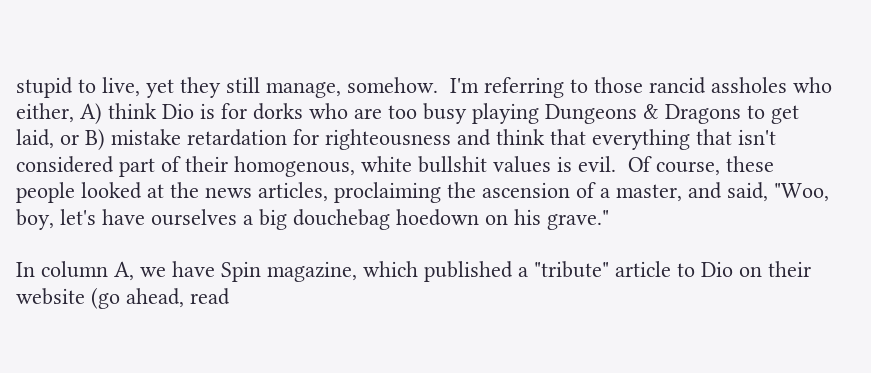stupid to live, yet they still manage, somehow.  I'm referring to those rancid assholes who either, A) think Dio is for dorks who are too busy playing Dungeons & Dragons to get laid, or B) mistake retardation for righteousness and think that everything that isn't considered part of their homogenous, white bullshit values is evil.  Of course, these people looked at the news articles, proclaiming the ascension of a master, and said, "Woo, boy, let's have ourselves a big douchebag hoedown on his grave."

In column A, we have Spin magazine, which published a "tribute" article to Dio on their website (go ahead, read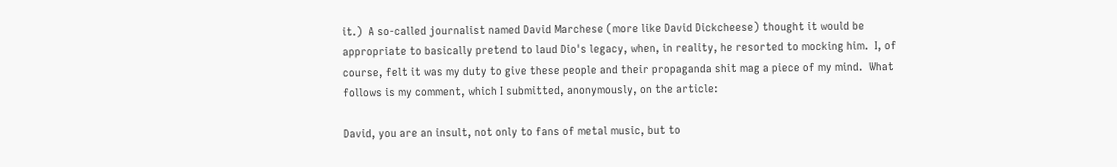it.)  A so-called journalist named David Marchese (more like David Dickcheese) thought it would be appropriate to basically pretend to laud Dio's legacy, when, in reality, he resorted to mocking him.  I, of course, felt it was my duty to give these people and their propaganda shit mag a piece of my mind.  What follows is my comment, which I submitted, anonymously, on the article:

David, you are an insult, not only to fans of metal music, but to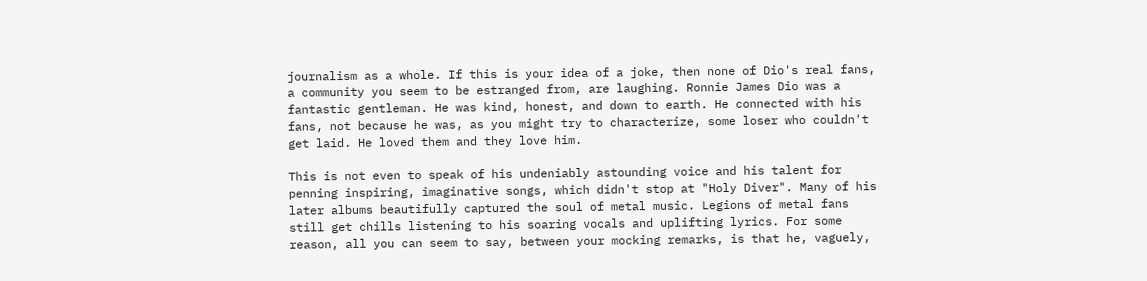journalism as a whole. If this is your idea of a joke, then none of Dio's real fans, a community you seem to be estranged from, are laughing. Ronnie James Dio was a fantastic gentleman. He was kind, honest, and down to earth. He connected with his fans, not because he was, as you might try to characterize, some loser who couldn't get laid. He loved them and they love him.

This is not even to speak of his undeniably astounding voice and his talent for penning inspiring, imaginative songs, which didn't stop at "Holy Diver". Many of his later albums beautifully captured the soul of metal music. Legions of metal fans still get chills listening to his soaring vocals and uplifting lyrics. For some reason, all you can seem to say, between your mocking remarks, is that he, vaguely,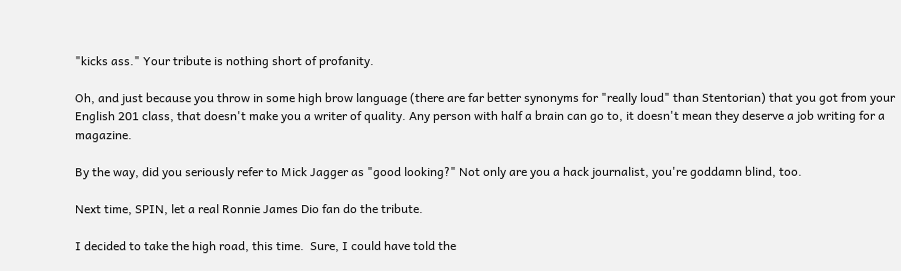"kicks ass." Your tribute is nothing short of profanity.

Oh, and just because you throw in some high brow language (there are far better synonyms for "really loud" than Stentorian) that you got from your English 201 class, that doesn't make you a writer of quality. Any person with half a brain can go to, it doesn't mean they deserve a job writing for a magazine.

By the way, did you seriously refer to Mick Jagger as "good looking?" Not only are you a hack journalist, you're goddamn blind, too.

Next time, SPIN, let a real Ronnie James Dio fan do the tribute.

I decided to take the high road, this time.  Sure, I could have told the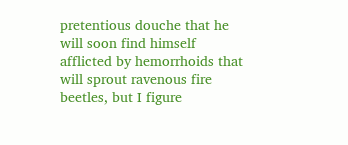pretentious douche that he will soon find himself afflicted by hemorrhoids that will sprout ravenous fire beetles, but I figure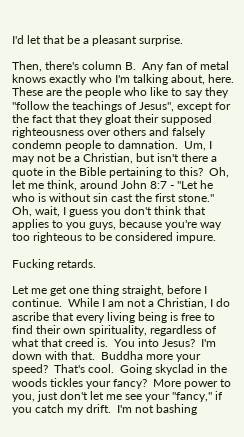I'd let that be a pleasant surprise.

Then, there's column B.  Any fan of metal knows exactly who I'm talking about, here.  These are the people who like to say they "follow the teachings of Jesus", except for the fact that they gloat their supposed righteousness over others and falsely condemn people to damnation.  Um, I may not be a Christian, but isn't there a quote in the Bible pertaining to this?  Oh, let me think, around John 8:7 - "Let he who is without sin cast the first stone."  Oh, wait, I guess you don't think that applies to you guys, because you're way too righteous to be considered impure.

Fucking retards.

Let me get one thing straight, before I continue.  While I am not a Christian, I do ascribe that every living being is free to find their own spirituality, regardless of what that creed is.  You into Jesus?  I'm down with that.  Buddha more your speed?  That's cool.  Going skyclad in the woods tickles your fancy?  More power to you, just don't let me see your "fancy," if you catch my drift.  I'm not bashing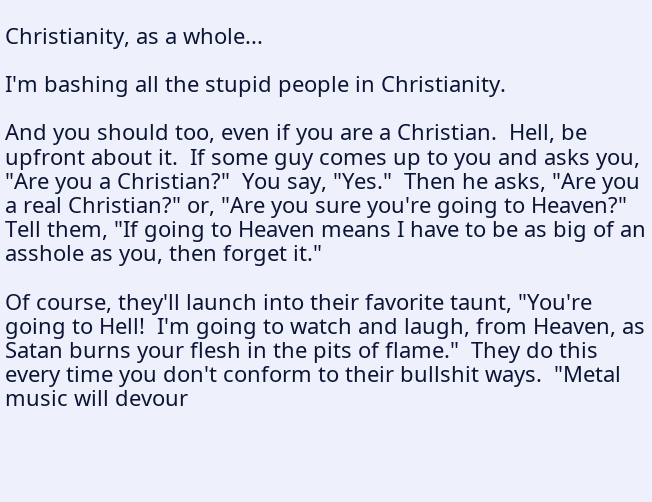Christianity, as a whole...

I'm bashing all the stupid people in Christianity.

And you should too, even if you are a Christian.  Hell, be upfront about it.  If some guy comes up to you and asks you, "Are you a Christian?"  You say, "Yes."  Then he asks, "Are you a real Christian?" or, "Are you sure you're going to Heaven?"  Tell them, "If going to Heaven means I have to be as big of an asshole as you, then forget it."

Of course, they'll launch into their favorite taunt, "You're going to Hell!  I'm going to watch and laugh, from Heaven, as Satan burns your flesh in the pits of flame."  They do this every time you don't conform to their bullshit ways.  "Metal music will devour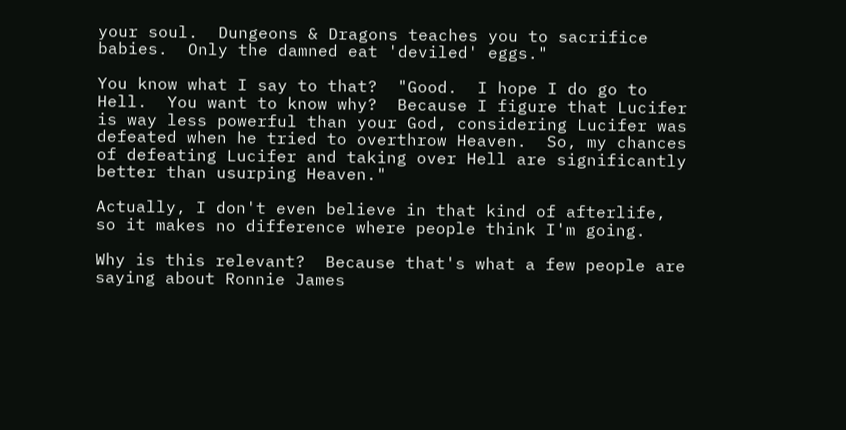your soul.  Dungeons & Dragons teaches you to sacrifice babies.  Only the damned eat 'deviled' eggs."

You know what I say to that?  "Good.  I hope I do go to Hell.  You want to know why?  Because I figure that Lucifer is way less powerful than your God, considering Lucifer was defeated when he tried to overthrow Heaven.  So, my chances of defeating Lucifer and taking over Hell are significantly better than usurping Heaven."

Actually, I don't even believe in that kind of afterlife, so it makes no difference where people think I'm going.

Why is this relevant?  Because that's what a few people are saying about Ronnie James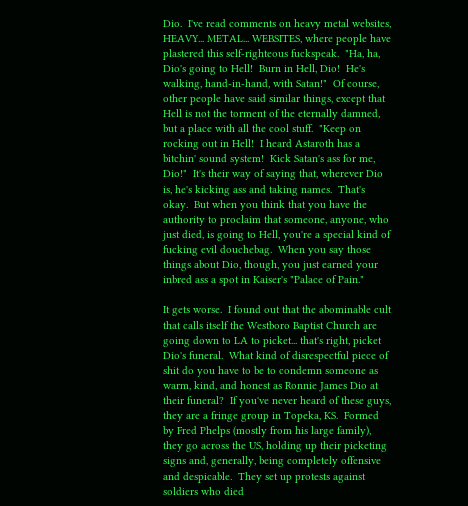Dio.  I've read comments on heavy metal websites, HEAVY... METAL... WEBSITES, where people have plastered this self-righteous fuckspeak.  "Ha, ha, Dio's going to Hell!  Burn in Hell, Dio!  He's walking, hand-in-hand, with Satan!"  Of course, other people have said similar things, except that Hell is not the torment of the eternally damned, but a place with all the cool stuff.  "Keep on rocking out in Hell!  I heard Astaroth has a bitchin' sound system!  Kick Satan's ass for me, Dio!"  It's their way of saying that, wherever Dio is, he's kicking ass and taking names.  That's okay.  But when you think that you have the authority to proclaim that someone, anyone, who just died, is going to Hell, you're a special kind of fucking evil douchebag.  When you say those things about Dio, though, you just earned your inbred ass a spot in Kaiser's "Palace of Pain."

It gets worse.  I found out that the abominable cult that calls itself the Westboro Baptist Church are going down to LA to picket... that's right, picket Dio's funeral.  What kind of disrespectful piece of shit do you have to be to condemn someone as warm, kind, and honest as Ronnie James Dio at their funeral?  If you've never heard of these guys, they are a fringe group in Topeka, KS.  Formed by Fred Phelps (mostly from his large family), they go across the US, holding up their picketing signs and, generally, being completely offensive and despicable.  They set up protests against soldiers who died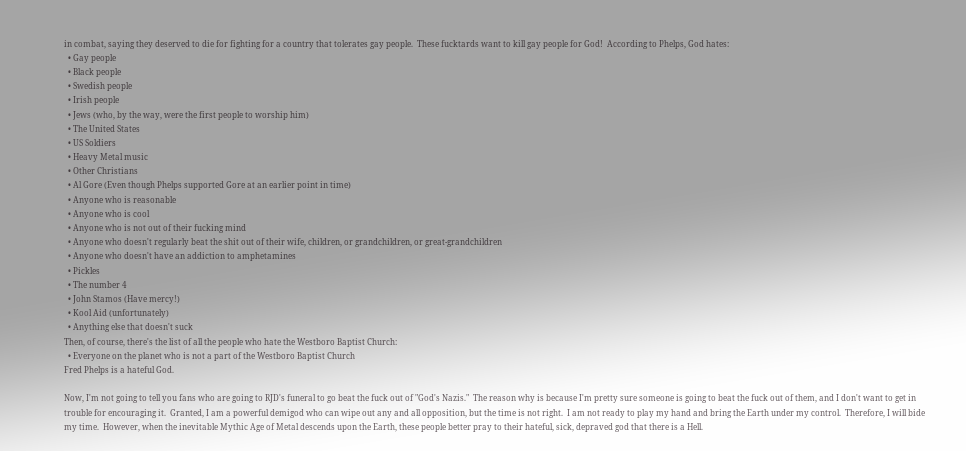in combat, saying they deserved to die for fighting for a country that tolerates gay people.  These fucktards want to kill gay people for God!  According to Phelps, God hates:
  • Gay people
  • Black people
  • Swedish people
  • Irish people
  • Jews (who, by the way, were the first people to worship him)
  • The United States
  • US Soldiers
  • Heavy Metal music
  • Other Christians
  • Al Gore (Even though Phelps supported Gore at an earlier point in time)
  • Anyone who is reasonable
  • Anyone who is cool
  • Anyone who is not out of their fucking mind
  • Anyone who doesn't regularly beat the shit out of their wife, children, or grandchildren, or great-grandchildren
  • Anyone who doesn't have an addiction to amphetamines
  • Pickles
  • The number 4
  • John Stamos (Have mercy!)
  • Kool Aid (unfortunately)
  • Anything else that doesn't suck
Then, of course, there's the list of all the people who hate the Westboro Baptist Church:
  • Everyone on the planet who is not a part of the Westboro Baptist Church
Fred Phelps is a hateful God.

Now, I'm not going to tell you fans who are going to RJD's funeral to go beat the fuck out of "God's Nazis."  The reason why is because I'm pretty sure someone is going to beat the fuck out of them, and I don't want to get in trouble for encouraging it.  Granted, I am a powerful demigod who can wipe out any and all opposition, but the time is not right.  I am not ready to play my hand and bring the Earth under my control.  Therefore, I will bide my time.  However, when the inevitable Mythic Age of Metal descends upon the Earth, these people better pray to their hateful, sick, depraved god that there is a Hell.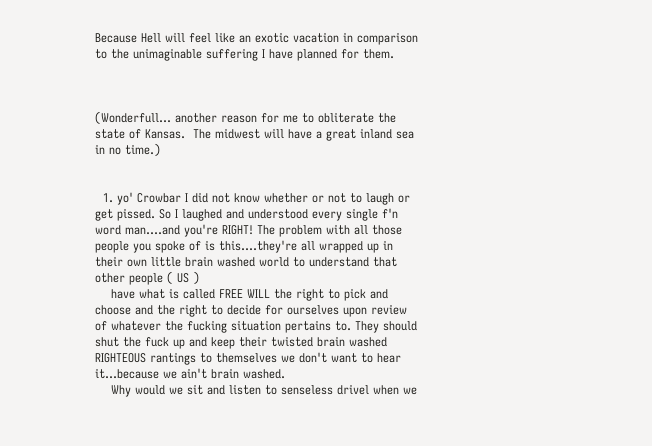Because Hell will feel like an exotic vacation in comparison to the unimaginable suffering I have planned for them.



(Wonderfull... another reason for me to obliterate the state of Kansas.  The midwest will have a great inland sea in no time.)


  1. yo' Crowbar I did not know whether or not to laugh or get pissed. So I laughed and understood every single f'n word man....and you're RIGHT! The problem with all those people you spoke of is this....they're all wrapped up in their own little brain washed world to understand that other people ( US )
    have what is called FREE WILL the right to pick and choose and the right to decide for ourselves upon review of whatever the fucking situation pertains to. They should shut the fuck up and keep their twisted brain washed RIGHTEOUS rantings to themselves we don't want to hear it...because we ain't brain washed.
    Why would we sit and listen to senseless drivel when we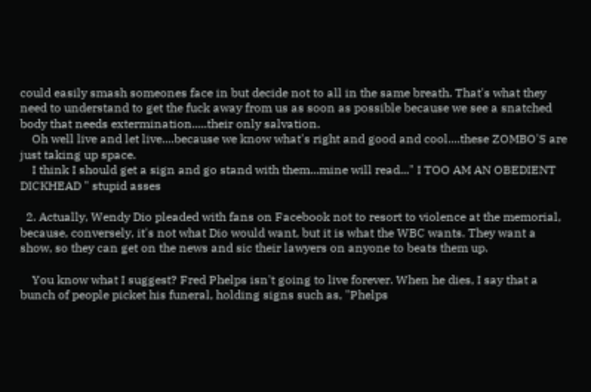could easily smash someones face in but decide not to all in the same breath. That's what they need to understand to get the fuck away from us as soon as possible because we see a snatched body that needs extermination.....their only salvation.
    Oh well live and let live....because we know what's right and good and cool....these ZOMBO'S are just taking up space.
    I think I should get a sign and go stand with them...mine will read..." I TOO AM AN OBEDIENT DICKHEAD " stupid asses

  2. Actually, Wendy Dio pleaded with fans on Facebook not to resort to violence at the memorial, because, conversely, it's not what Dio would want, but it is what the WBC wants. They want a show, so they can get on the news and sic their lawyers on anyone to beats them up.

    You know what I suggest? Fred Phelps isn't going to live forever. When he dies, I say that a bunch of people picket his funeral, holding signs such as, "Phelps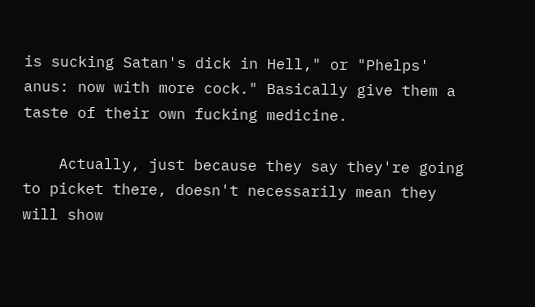is sucking Satan's dick in Hell," or "Phelps' anus: now with more cock." Basically give them a taste of their own fucking medicine.

    Actually, just because they say they're going to picket there, doesn't necessarily mean they will show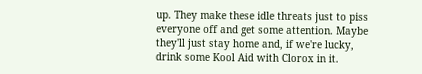up. They make these idle threats just to piss everyone off and get some attention. Maybe they'll just stay home and, if we're lucky, drink some Kool Aid with Clorox in it.